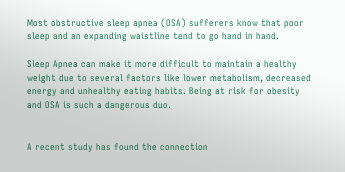Most obstructive sleep apnea (OSA) sufferers know that poor sleep and an expanding waistline tend to go hand in hand.

Sleep Apnea can make it more difficult to maintain a healthy weight due to several factors like lower metabolism, decreased energy and unhealthy eating habits. Being at risk for obesity and OSA is such a dangerous duo.


A recent study has found the connection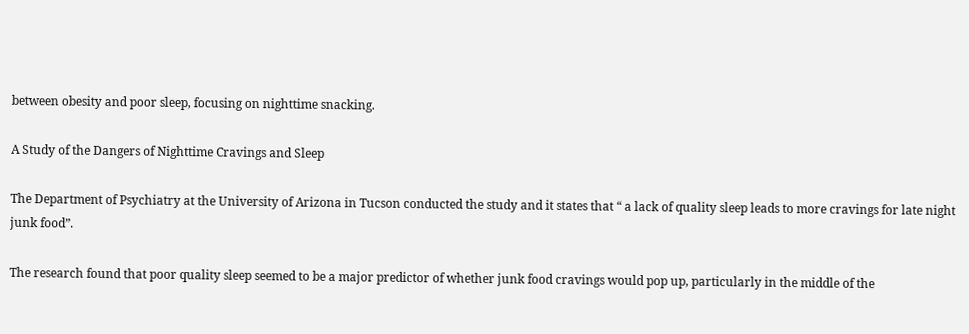between obesity and poor sleep, focusing on nighttime snacking.

A Study of the Dangers of Nighttime Cravings and Sleep

The Department of Psychiatry at the University of Arizona in Tucson conducted the study and it states that “ a lack of quality sleep leads to more cravings for late night junk food”.

The research found that poor quality sleep seemed to be a major predictor of whether junk food cravings would pop up, particularly in the middle of the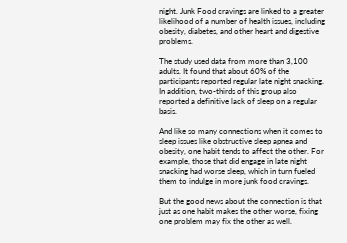night. Junk Food cravings are linked to a greater likelihood of a number of health issues, including obesity, diabetes, and other heart and digestive problems.

The study used data from more than 3,100 adults. It found that about 60% of the participants reported regular late night snacking. In addition, two-thirds of this group also reported a definitive lack of sleep on a regular basis.

And like so many connections when it comes to sleep issues like obstructive sleep apnea and obesity, one habit tends to affect the other. For example, those that did engage in late night snacking had worse sleep, which in turn fueled them to indulge in more junk food cravings.

But the good news about the connection is that just as one habit makes the other worse, fixing one problem may fix the other as well.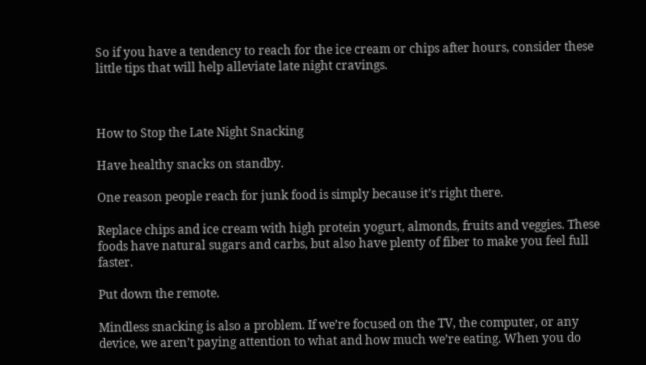So if you have a tendency to reach for the ice cream or chips after hours, consider these little tips that will help alleviate late night cravings.



How to Stop the Late Night Snacking

Have healthy snacks on standby.

One reason people reach for junk food is simply because it’s right there.

Replace chips and ice cream with high protein yogurt, almonds, fruits and veggies. These foods have natural sugars and carbs, but also have plenty of fiber to make you feel full faster.

Put down the remote.

Mindless snacking is also a problem. If we’re focused on the TV, the computer, or any device, we aren’t paying attention to what and how much we’re eating. When you do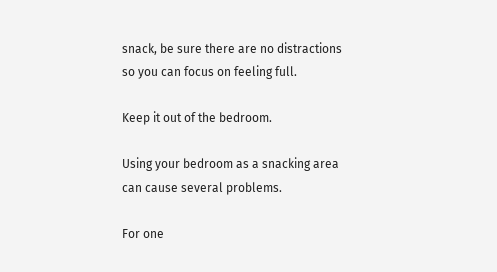snack, be sure there are no distractions so you can focus on feeling full.

Keep it out of the bedroom.

Using your bedroom as a snacking area can cause several problems.

For one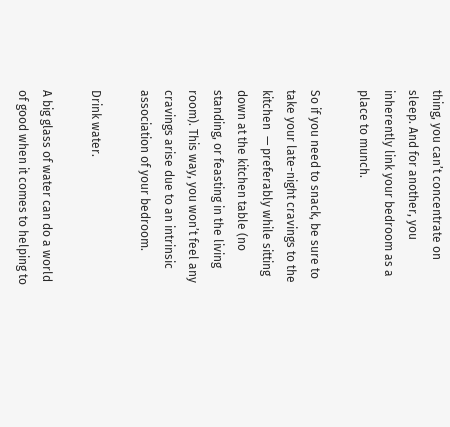thing, you can’t concentrate on sleep. And for another, you inherently link your bedroom as a place to munch.

So if you need to snack, be sure to take your late-night cravings to the kitchen  — preferably while sitting down at the kitchen table (no standing, or feasting in the living room). This way, you won’t feel any cravings arise due to an intrinsic association of your bedroom.

Drink water.

A big glass of water can do a world of good when it comes to helping to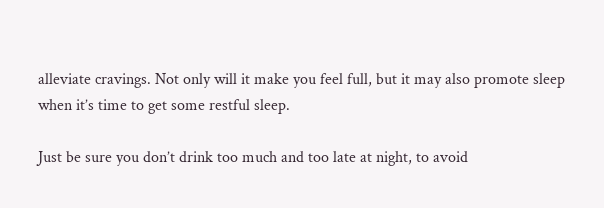alleviate cravings. Not only will it make you feel full, but it may also promote sleep when it’s time to get some restful sleep.

Just be sure you don’t drink too much and too late at night, to avoid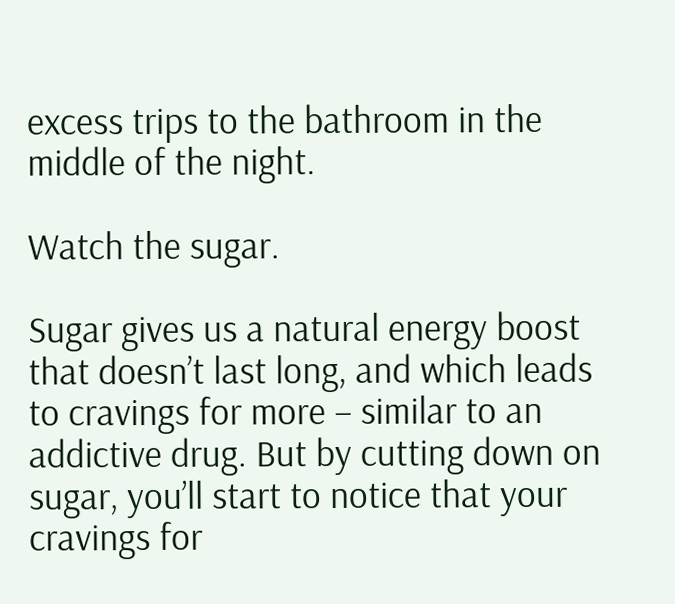excess trips to the bathroom in the middle of the night.

Watch the sugar.

Sugar gives us a natural energy boost that doesn’t last long, and which leads to cravings for more – similar to an addictive drug. But by cutting down on sugar, you’ll start to notice that your cravings for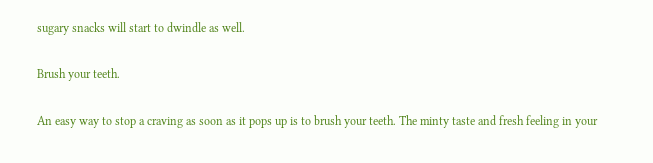sugary snacks will start to dwindle as well.

Brush your teeth.

An easy way to stop a craving as soon as it pops up is to brush your teeth. The minty taste and fresh feeling in your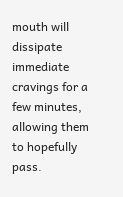mouth will dissipate immediate cravings for a few minutes, allowing them to hopefully pass.